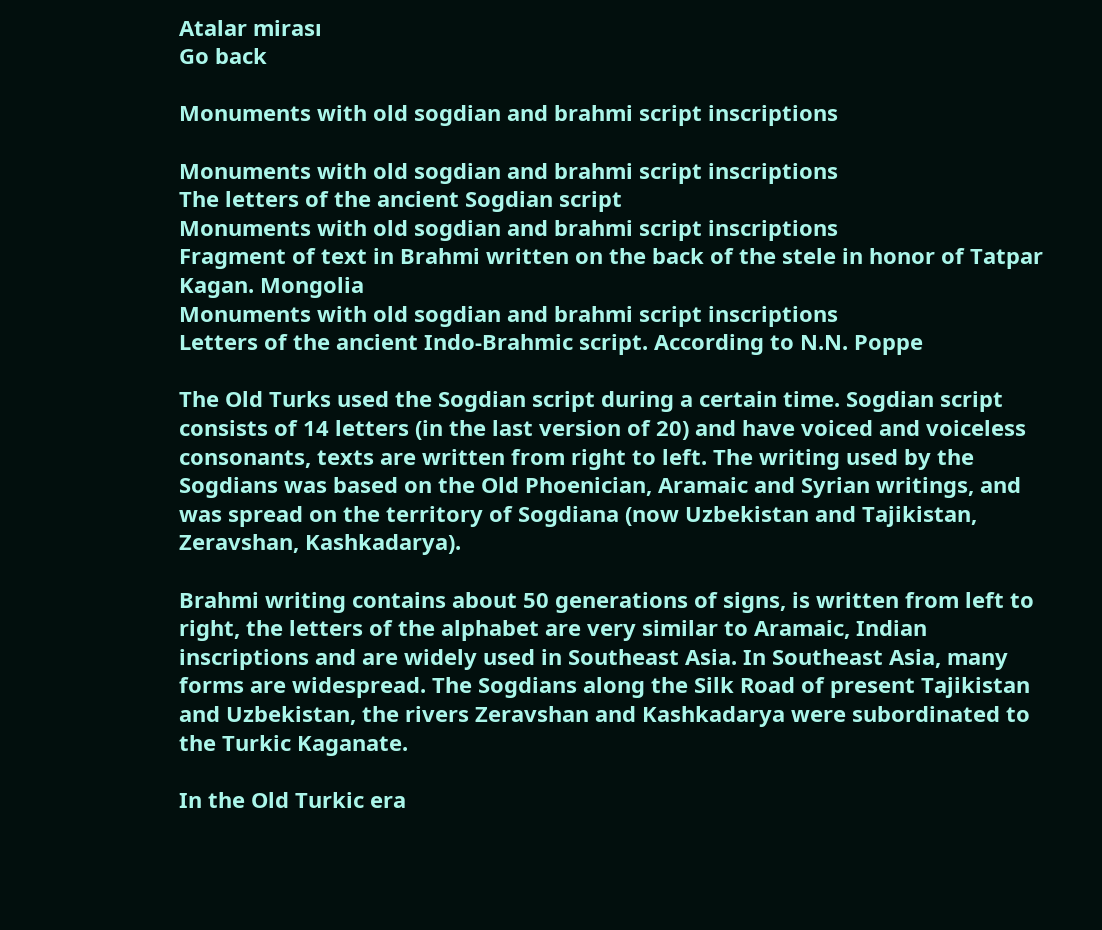Atalar mirası
Go back

Monuments with old sogdian and brahmi script inscriptions

Monuments with old sogdian and brahmi script inscriptions
The letters of the ancient Sogdian script
Monuments with old sogdian and brahmi script inscriptions
Fragment of text in Brahmi written on the back of the stele in honor of Tatpar Kagan. Mongolia
Monuments with old sogdian and brahmi script inscriptions
Letters of the ancient Indo-Brahmic script. According to N.N. Poppe

The Old Turks used the Sogdian script during a certain time. Sogdian script consists of 14 letters (in the last version of 20) and have voiced and voiceless consonants, texts are written from right to left. The writing used by the Sogdians was based on the Old Phoenician, Aramaic and Syrian writings, and was spread on the territory of Sogdiana (now Uzbekistan and Tajikistan, Zeravshan, Kashkadarya).

Brahmi writing contains about 50 generations of signs, is written from left to right, the letters of the alphabet are very similar to Aramaic, Indian inscriptions and are widely used in Southeast Asia. In Southeast Asia, many forms are widespread. The Sogdians along the Silk Road of present Tajikistan and Uzbekistan, the rivers Zeravshan and Kashkadarya were subordinated to the Turkic Kaganate.

In the Old Turkic era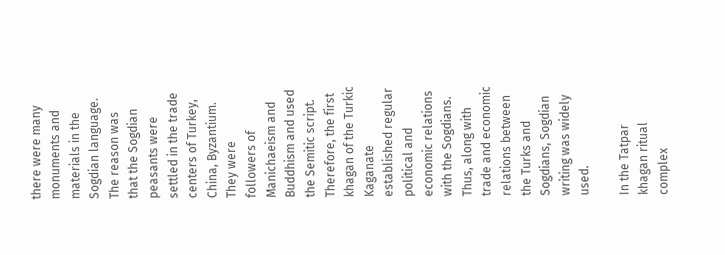there were many monuments and materials in the Sogdian language. The reason was that the Sogdian peasants were settled in the trade centers of Turkey, China, Byzantium. They were followers of Manichaeism and Buddhism and used the Semitic script. Therefore, the first khagan of the Turkic Kaganate established regular political and economic relations with the Sogdians. Thus, along with trade and economic relations between the Turks and Sogdians, Sogdian writing was widely used.

In the Tatpar khagan ritual complex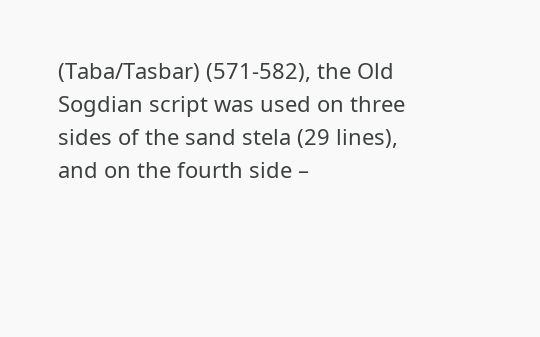(Taba/Tasbar) (571-582), the Old Sogdian script was used on three sides of the sand stela (29 lines), and on the fourth side –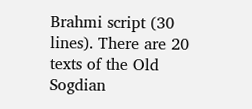Brahmi script (30 lines). There are 20 texts of the Old Sogdian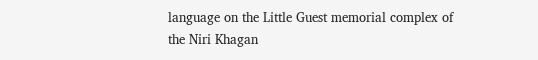language on the Little Guest memorial complex of the Niri Khagan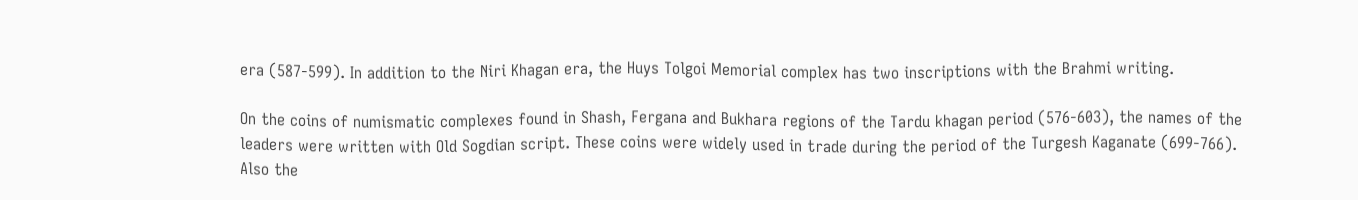era (587-599). In addition to the Niri Khagan era, the Huys Tolgoi Memorial complex has two inscriptions with the Brahmi writing.

On the coins of numismatic complexes found in Shash, Fergana and Bukhara regions of the Tardu khagan period (576-603), the names of the leaders were written with Old Sogdian script. These coins were widely used in trade during the period of the Turgesh Kaganate (699-766). Also the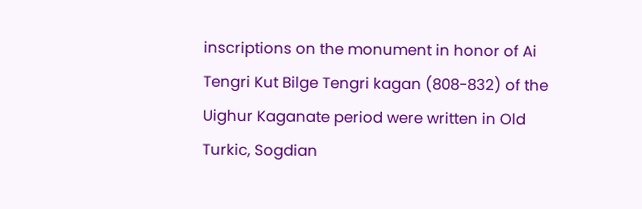inscriptions on the monument in honor of Ai Tengri Kut Bilge Tengri kagan (808-832) of the Uighur Kaganate period were written in Old Turkic, Sogdian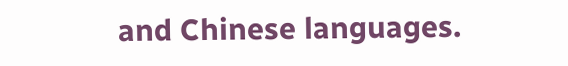and Chinese languages.